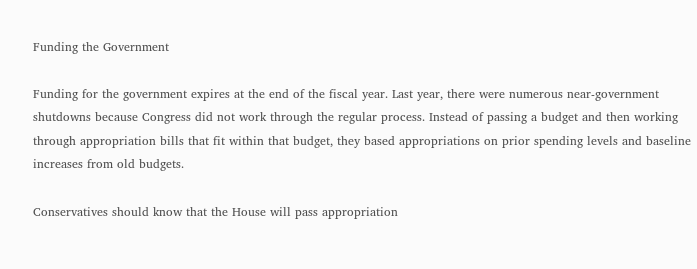Funding the Government

Funding for the government expires at the end of the fiscal year. Last year, there were numerous near-government shutdowns because Congress did not work through the regular process. Instead of passing a budget and then working through appropriation bills that fit within that budget, they based appropriations on prior spending levels and baseline increases from old budgets.

Conservatives should know that the House will pass appropriation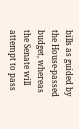bills as guided by the House-passed budget, whereas the Senate will attempt to pass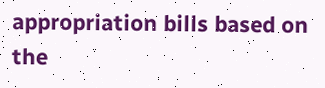appropriation bills based on the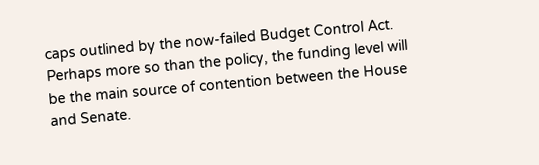caps outlined by the now-failed Budget Control Act.  Perhaps more so than the policy, the funding level will be the main source of contention between the House and Senate.